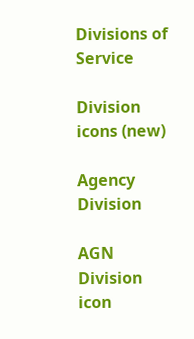Divisions of Service

Division icons (new)

Agency Division

AGN Division icon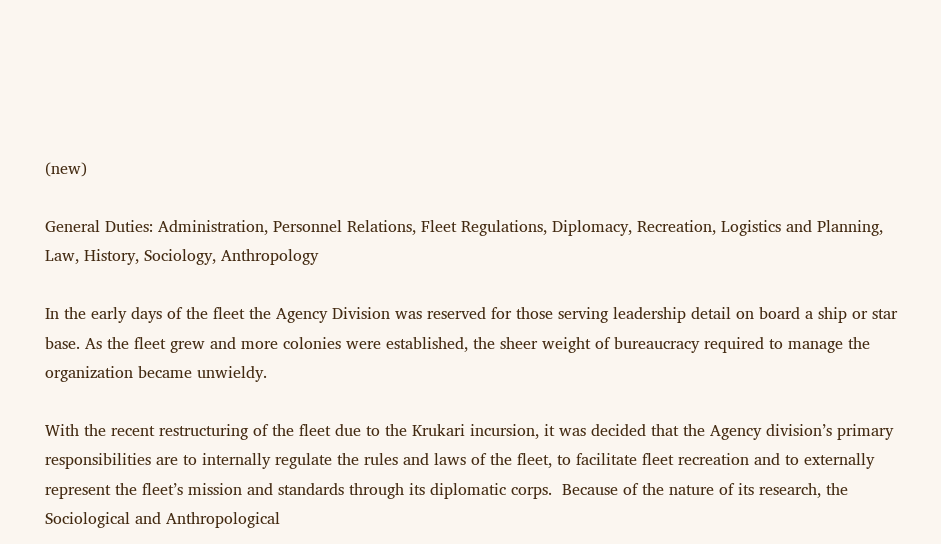(new)

General Duties: Administration, Personnel Relations, Fleet Regulations, Diplomacy, Recreation, Logistics and Planning, Law, History, Sociology, Anthropology

In the early days of the fleet the Agency Division was reserved for those serving leadership detail on board a ship or star base. As the fleet grew and more colonies were established, the sheer weight of bureaucracy required to manage the organization became unwieldy.

With the recent restructuring of the fleet due to the Krukari incursion, it was decided that the Agency division’s primary responsibilities are to internally regulate the rules and laws of the fleet, to facilitate fleet recreation and to externally represent the fleet’s mission and standards through its diplomatic corps.  Because of the nature of its research, the Sociological and Anthropological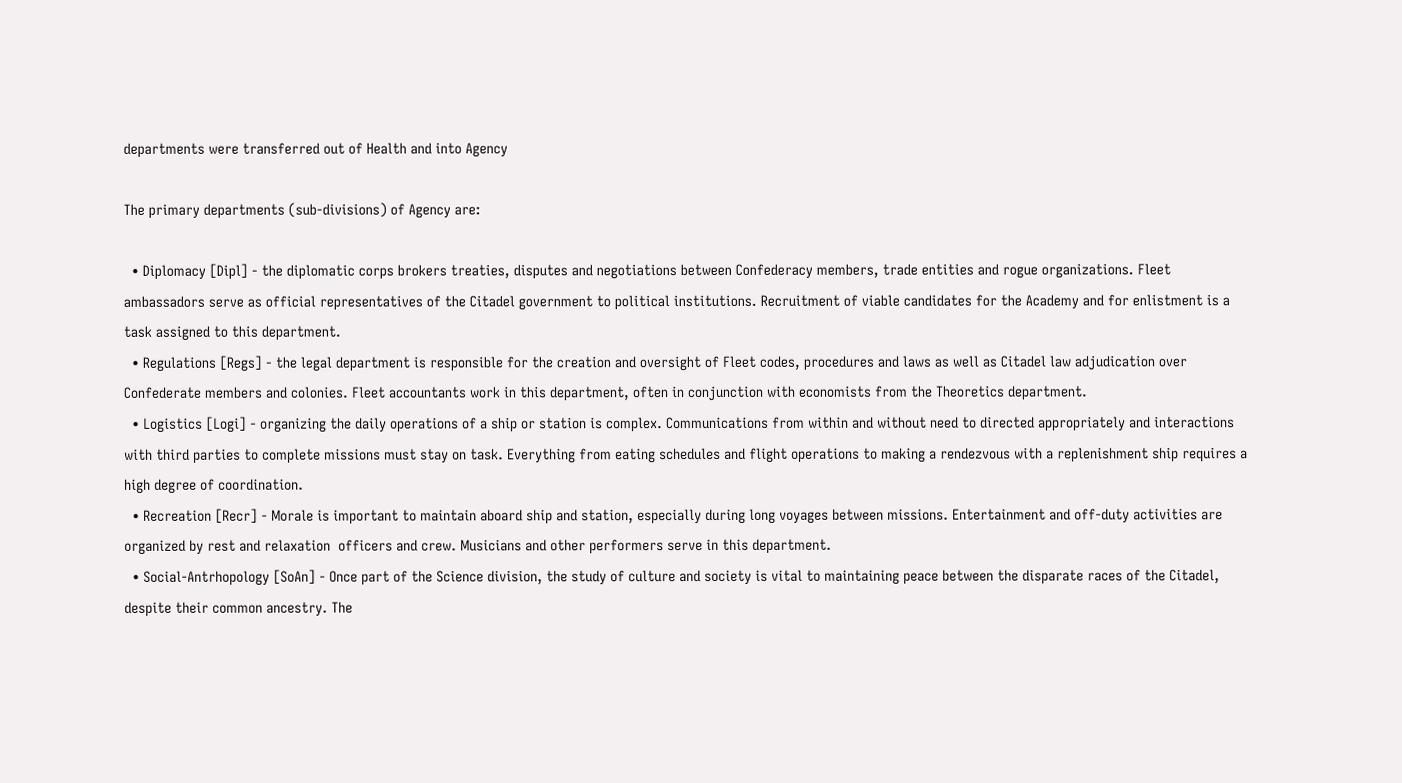departments were transferred out of Health and into Agency

The primary departments (sub-divisions) of Agency are:

  • Diplomacy [Dipl] - the diplomatic corps brokers treaties, disputes and negotiations between Confederacy members, trade entities and rogue organizations. Fleet ambassadors serve as official representatives of the Citadel government to political institutions. Recruitment of viable candidates for the Academy and for enlistment is a task assigned to this department.
  • Regulations [Regs] - the legal department is responsible for the creation and oversight of Fleet codes, procedures and laws as well as Citadel law adjudication over Confederate members and colonies. Fleet accountants work in this department, often in conjunction with economists from the Theoretics department.
  • Logistics [Logi] - organizing the daily operations of a ship or station is complex. Communications from within and without need to directed appropriately and interactions with third parties to complete missions must stay on task. Everything from eating schedules and flight operations to making a rendezvous with a replenishment ship requires a high degree of coordination.
  • Recreation [Recr] - Morale is important to maintain aboard ship and station, especially during long voyages between missions. Entertainment and off-duty activities are organized by rest and relaxation  officers and crew. Musicians and other performers serve in this department.
  • Social-Antrhopology [SoAn] - Once part of the Science division, the study of culture and society is vital to maintaining peace between the disparate races of the Citadel, despite their common ancestry. The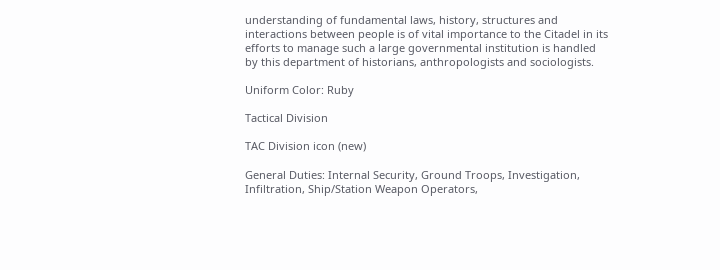understanding of fundamental laws, history, structures and interactions between people is of vital importance to the Citadel in its efforts to manage such a large governmental institution is handled by this department of historians, anthropologists and sociologists.

Uniform Color: Ruby

Tactical Division

TAC Division icon (new)

General Duties: Internal Security, Ground Troops, Investigation, Infiltration, Ship/Station Weapon Operators,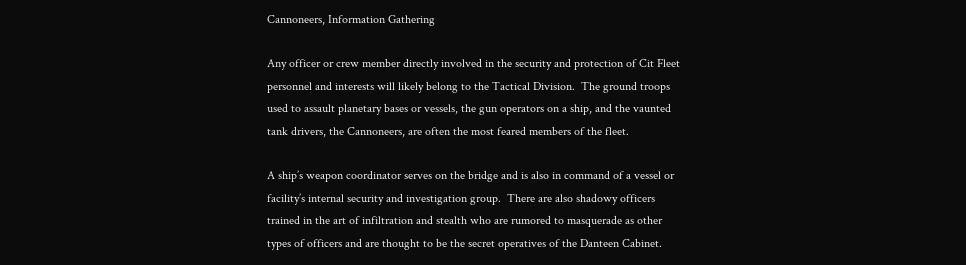Cannoneers, Information Gathering

Any officer or crew member directly involved in the security and protection of Cit Fleet personnel and interests will likely belong to the Tactical Division.  The ground troops used to assault planetary bases or vessels, the gun operators on a ship, and the vaunted tank drivers, the Cannoneers, are often the most feared members of the fleet.

A ship’s weapon coordinator serves on the bridge and is also in command of a vessel or facility’s internal security and investigation group.  There are also shadowy officers trained in the art of infiltration and stealth who are rumored to masquerade as other types of officers and are thought to be the secret operatives of the Danteen Cabinet.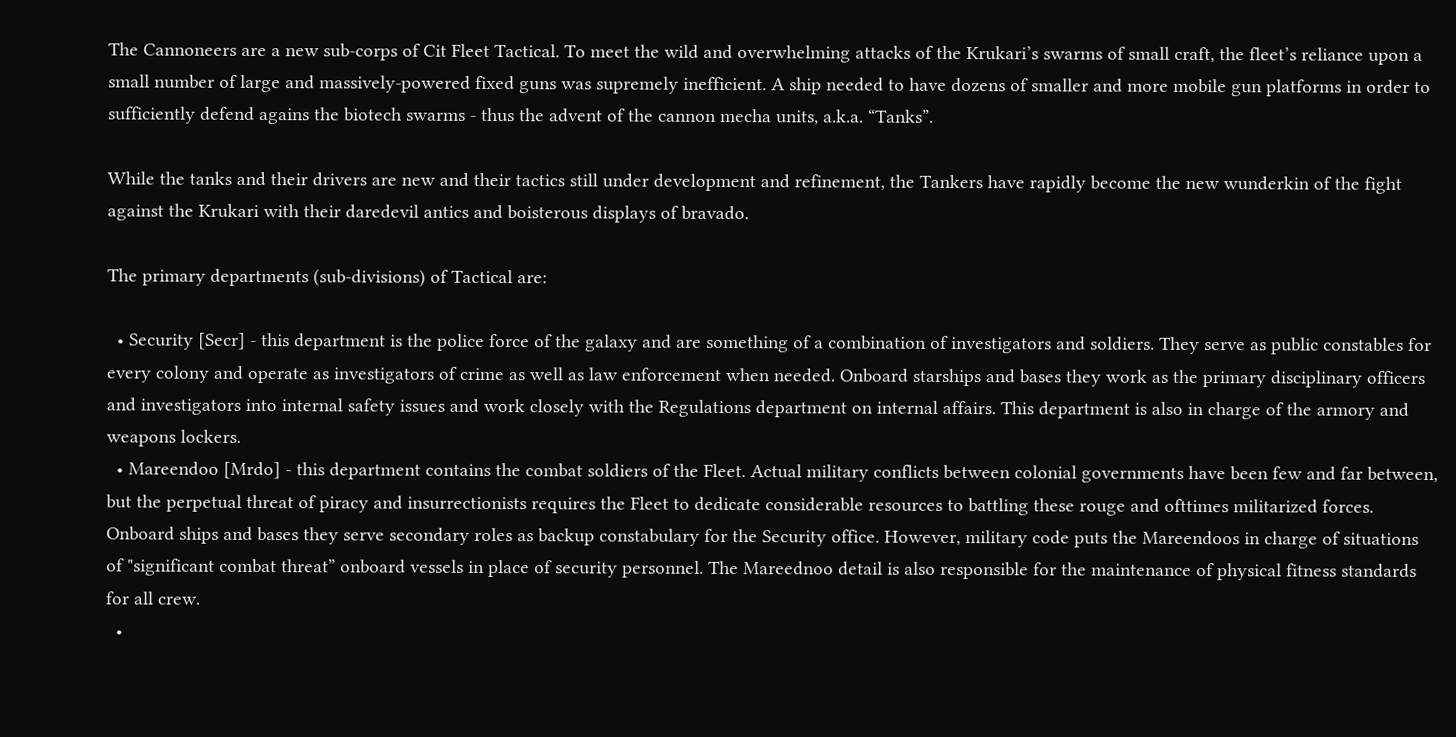The Cannoneers are a new sub-corps of Cit Fleet Tactical. To meet the wild and overwhelming attacks of the Krukari’s swarms of small craft, the fleet’s reliance upon a small number of large and massively-powered fixed guns was supremely inefficient. A ship needed to have dozens of smaller and more mobile gun platforms in order to sufficiently defend agains the biotech swarms - thus the advent of the cannon mecha units, a.k.a. “Tanks”.

While the tanks and their drivers are new and their tactics still under development and refinement, the Tankers have rapidly become the new wunderkin of the fight against the Krukari with their daredevil antics and boisterous displays of bravado.

The primary departments (sub-divisions) of Tactical are:

  • Security [Secr] - this department is the police force of the galaxy and are something of a combination of investigators and soldiers. They serve as public constables for every colony and operate as investigators of crime as well as law enforcement when needed. Onboard starships and bases they work as the primary disciplinary officers and investigators into internal safety issues and work closely with the Regulations department on internal affairs. This department is also in charge of the armory and weapons lockers.
  • Mareendoo [Mrdo] - this department contains the combat soldiers of the Fleet. Actual military conflicts between colonial governments have been few and far between, but the perpetual threat of piracy and insurrectionists requires the Fleet to dedicate considerable resources to battling these rouge and ofttimes militarized forces. Onboard ships and bases they serve secondary roles as backup constabulary for the Security office. However, military code puts the Mareendoos in charge of situations of "significant combat threat” onboard vessels in place of security personnel. The Mareednoo detail is also responsible for the maintenance of physical fitness standards for all crew.
  •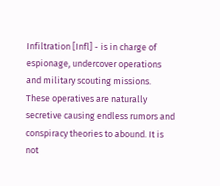Infiltration [Infl] - is in charge of espionage, undercover operations and military scouting missions. These operatives are naturally secretive causing endless rumors and conspiracy theories to abound. It is not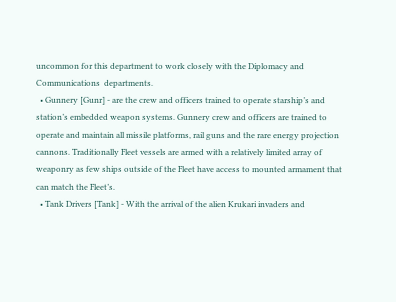uncommon for this department to work closely with the Diplomacy and Communications  departments.
  • Gunnery [Gunr] - are the crew and officers trained to operate starship’s and station’s embedded weapon systems. Gunnery crew and officers are trained to operate and maintain all missile platforms, rail guns and the rare energy projection cannons. Traditionally Fleet vessels are armed with a relatively limited array of weaponry as few ships outside of the Fleet have access to mounted armament that can match the Fleet’s.
  • Tank Drivers [Tank] - With the arrival of the alien Krukari invaders and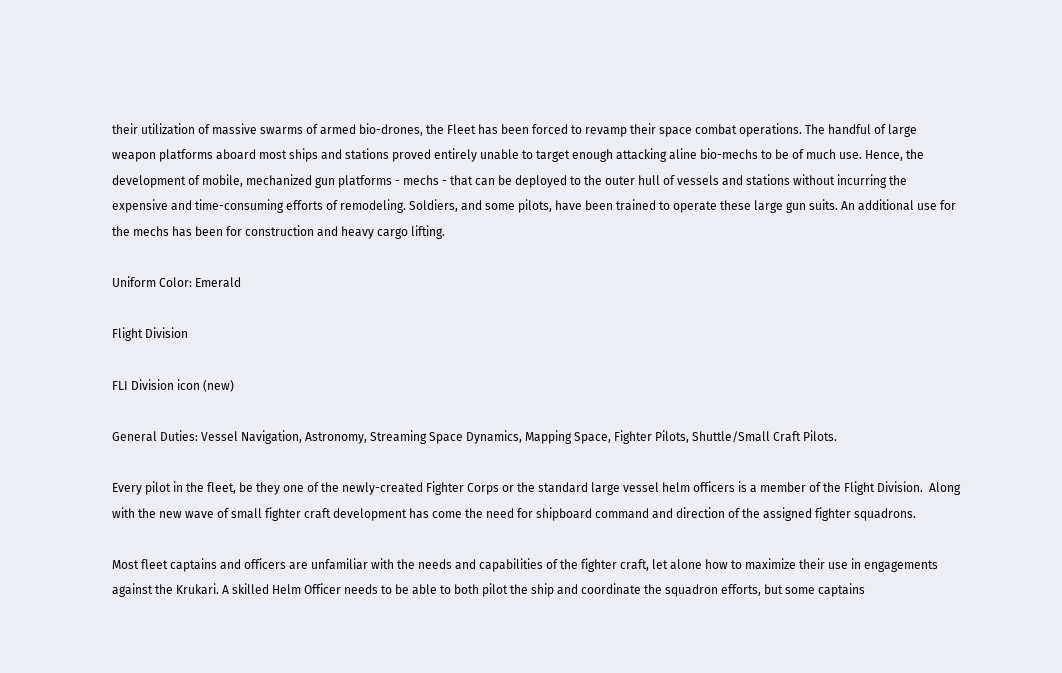their utilization of massive swarms of armed bio-drones, the Fleet has been forced to revamp their space combat operations. The handful of large weapon platforms aboard most ships and stations proved entirely unable to target enough attacking aline bio-mechs to be of much use. Hence, the development of mobile, mechanized gun platforms - mechs - that can be deployed to the outer hull of vessels and stations without incurring the expensive and time-consuming efforts of remodeling. Soldiers, and some pilots, have been trained to operate these large gun suits. An additional use for the mechs has been for construction and heavy cargo lifting.

Uniform Color: Emerald

Flight Division

FLI Division icon (new)

General Duties: Vessel Navigation, Astronomy, Streaming Space Dynamics, Mapping Space, Fighter Pilots, Shuttle/Small Craft Pilots.

Every pilot in the fleet, be they one of the newly-created Fighter Corps or the standard large vessel helm officers is a member of the Flight Division.  Along with the new wave of small fighter craft development has come the need for shipboard command and direction of the assigned fighter squadrons.

Most fleet captains and officers are unfamiliar with the needs and capabilities of the fighter craft, let alone how to maximize their use in engagements against the Krukari. A skilled Helm Officer needs to be able to both pilot the ship and coordinate the squadron efforts, but some captains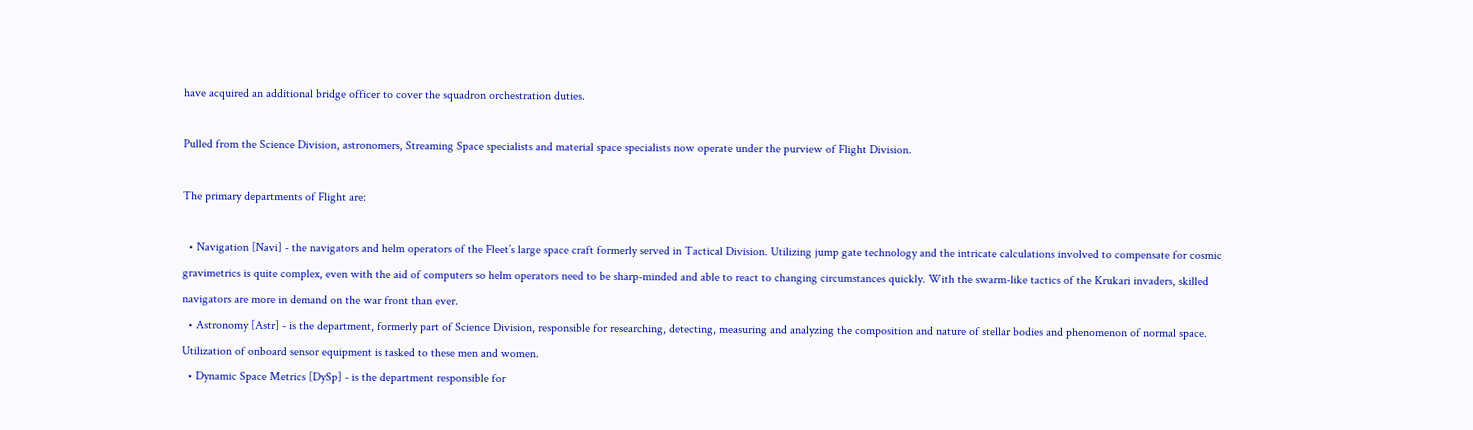have acquired an additional bridge officer to cover the squadron orchestration duties.

Pulled from the Science Division, astronomers, Streaming Space specialists and material space specialists now operate under the purview of Flight Division.

The primary departments of Flight are:

  • Navigation [Navi] - the navigators and helm operators of the Fleet’s large space craft formerly served in Tactical Division. Utilizing jump gate technology and the intricate calculations involved to compensate for cosmic gravimetrics is quite complex, even with the aid of computers so helm operators need to be sharp-minded and able to react to changing circumstances quickly. With the swarm-like tactics of the Krukari invaders, skilled navigators are more in demand on the war front than ever.
  • Astronomy [Astr] - is the department, formerly part of Science Division, responsible for researching, detecting, measuring and analyzing the composition and nature of stellar bodies and phenomenon of normal space. Utilization of onboard sensor equipment is tasked to these men and women.
  • Dynamic Space Metrics [DySp] - is the department responsible for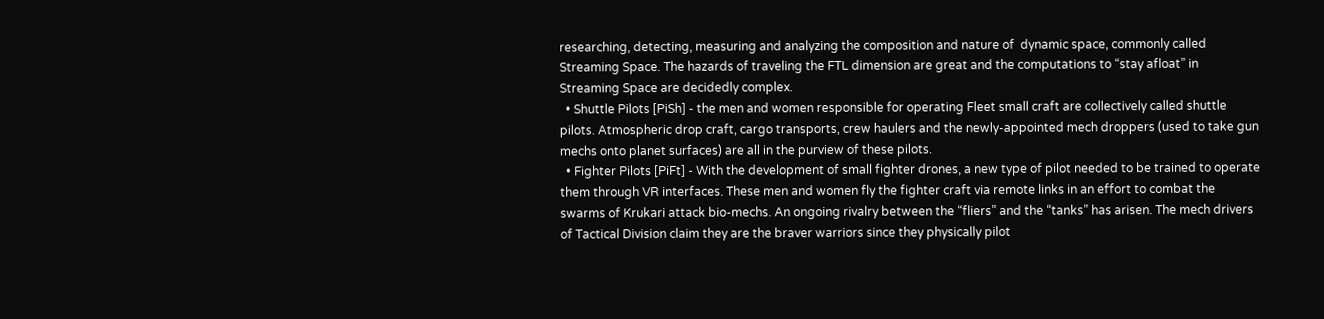researching, detecting, measuring and analyzing the composition and nature of  dynamic space, commonly called Streaming Space. The hazards of traveling the FTL dimension are great and the computations to “stay afloat” in Streaming Space are decidedly complex.
  • Shuttle Pilots [PiSh] - the men and women responsible for operating Fleet small craft are collectively called shuttle pilots. Atmospheric drop craft, cargo transports, crew haulers and the newly-appointed mech droppers (used to take gun mechs onto planet surfaces) are all in the purview of these pilots.
  • Fighter Pilots [PiFt] - With the development of small fighter drones, a new type of pilot needed to be trained to operate them through VR interfaces. These men and women fly the fighter craft via remote links in an effort to combat the swarms of Krukari attack bio-mechs. An ongoing rivalry between the “fliers” and the “tanks” has arisen. The mech drivers of Tactical Division claim they are the braver warriors since they physically pilot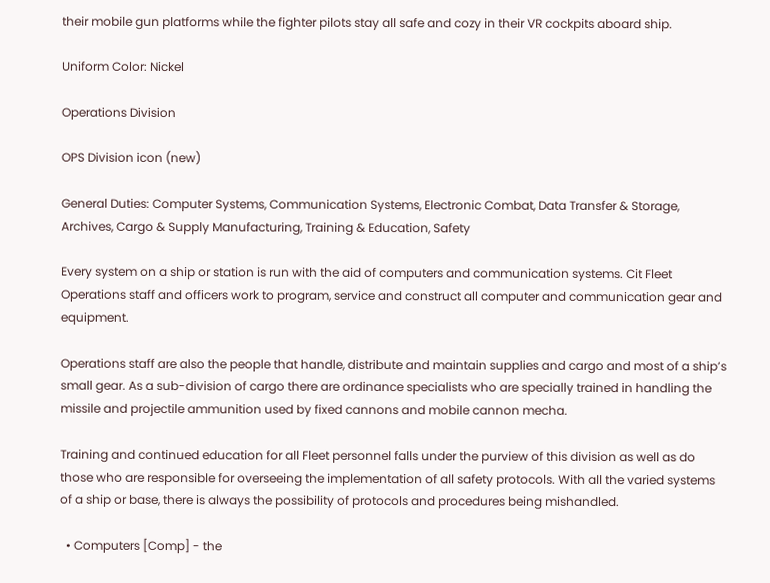their mobile gun platforms while the fighter pilots stay all safe and cozy in their VR cockpits aboard ship.

Uniform Color: Nickel

Operations Division

OPS Division icon (new)

General Duties: Computer Systems, Communication Systems, Electronic Combat, Data Transfer & Storage, Archives, Cargo & Supply Manufacturing, Training & Education, Safety

Every system on a ship or station is run with the aid of computers and communication systems. Cit Fleet Operations staff and officers work to program, service and construct all computer and communication gear and equipment.

Operations staff are also the people that handle, distribute and maintain supplies and cargo and most of a ship’s small gear. As a sub-division of cargo there are ordinance specialists who are specially trained in handling the missile and projectile ammunition used by fixed cannons and mobile cannon mecha.

Training and continued education for all Fleet personnel falls under the purview of this division as well as do those who are responsible for overseeing the implementation of all safety protocols. With all the varied systems of a ship or base, there is always the possibility of protocols and procedures being mishandled.

  • Computers [Comp] - the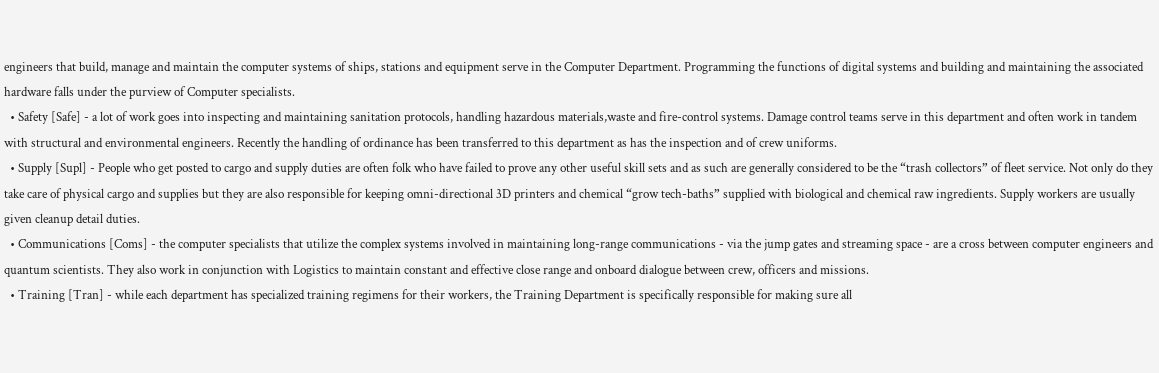engineers that build, manage and maintain the computer systems of ships, stations and equipment serve in the Computer Department. Programming the functions of digital systems and building and maintaining the associated hardware falls under the purview of Computer specialists.
  • Safety [Safe] - a lot of work goes into inspecting and maintaining sanitation protocols, handling hazardous materials,waste and fire-control systems. Damage control teams serve in this department and often work in tandem with structural and environmental engineers. Recently the handling of ordinance has been transferred to this department as has the inspection and of crew uniforms.
  • Supply [Supl] - People who get posted to cargo and supply duties are often folk who have failed to prove any other useful skill sets and as such are generally considered to be the “trash collectors” of fleet service. Not only do they take care of physical cargo and supplies but they are also responsible for keeping omni-directional 3D printers and chemical “grow tech-baths” supplied with biological and chemical raw ingredients. Supply workers are usually given cleanup detail duties.
  • Communications [Coms] - the computer specialists that utilize the complex systems involved in maintaining long-range communications - via the jump gates and streaming space - are a cross between computer engineers and quantum scientists. They also work in conjunction with Logistics to maintain constant and effective close range and onboard dialogue between crew, officers and missions.
  • Training [Tran] - while each department has specialized training regimens for their workers, the Training Department is specifically responsible for making sure all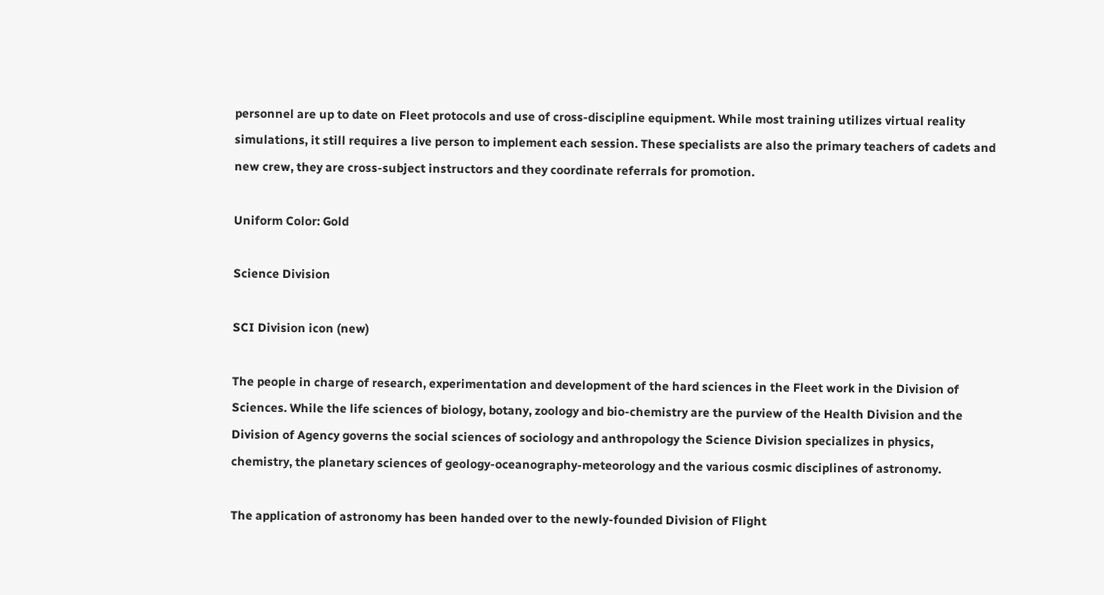personnel are up to date on Fleet protocols and use of cross-discipline equipment. While most training utilizes virtual reality simulations, it still requires a live person to implement each session. These specialists are also the primary teachers of cadets and new crew, they are cross-subject instructors and they coordinate referrals for promotion.

Uniform Color: Gold

Science Division

SCI Division icon (new)

The people in charge of research, experimentation and development of the hard sciences in the Fleet work in the Division of Sciences. While the life sciences of biology, botany, zoology and bio-chemistry are the purview of the Health Division and the Division of Agency governs the social sciences of sociology and anthropology the Science Division specializes in physics, chemistry, the planetary sciences of geology-oceanography-meteorology and the various cosmic disciplines of astronomy.

The application of astronomy has been handed over to the newly-founded Division of Flight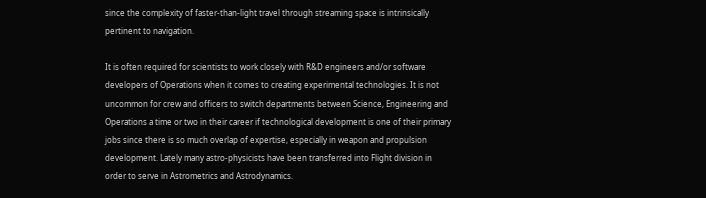since the complexity of faster-than-light travel through streaming space is intrinsically pertinent to navigation.

It is often required for scientists to work closely with R&D engineers and/or software developers of Operations when it comes to creating experimental technologies. It is not uncommon for crew and officers to switch departments between Science, Engineering and Operations a time or two in their career if technological development is one of their primary jobs since there is so much overlap of expertise, especially in weapon and propulsion development. Lately many astro-physicists have been transferred into Flight division in order to serve in Astrometrics and Astrodynamics.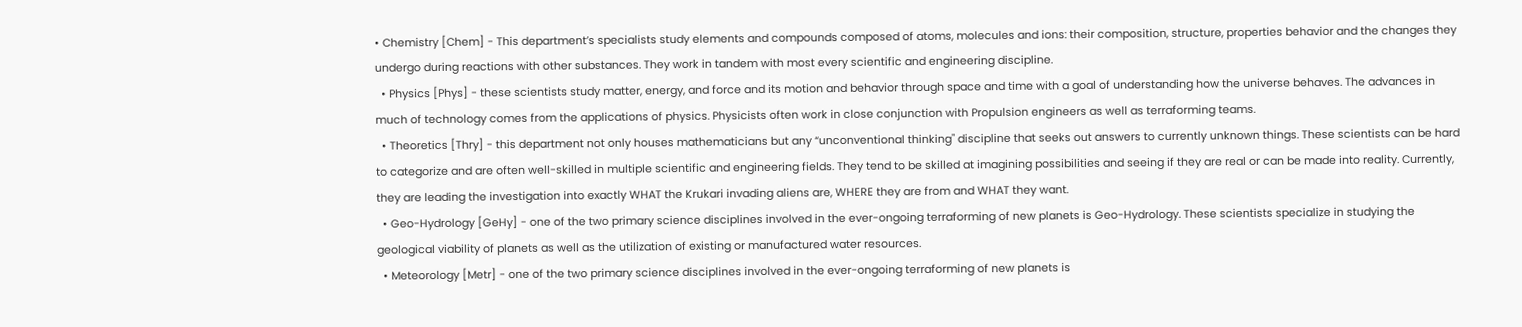• Chemistry [Chem] - This department’s specialists study elements and compounds composed of atoms, molecules and ions: their composition, structure, properties behavior and the changes they undergo during reactions with other substances. They work in tandem with most every scientific and engineering discipline.
  • Physics [Phys] - these scientists study matter, energy, and force and its motion and behavior through space and time with a goal of understanding how the universe behaves. The advances in much of technology comes from the applications of physics. Physicists often work in close conjunction with Propulsion engineers as well as terraforming teams.
  • Theoretics [Thry] - this department not only houses mathematicians but any “unconventional thinking" discipline that seeks out answers to currently unknown things. These scientists can be hard to categorize and are often well-skilled in multiple scientific and engineering fields. They tend to be skilled at imagining possibilities and seeing if they are real or can be made into reality. Currently, they are leading the investigation into exactly WHAT the Krukari invading aliens are, WHERE they are from and WHAT they want.
  • Geo-Hydrology [GeHy] - one of the two primary science disciplines involved in the ever-ongoing terraforming of new planets is Geo-Hydrology. These scientists specialize in studying the geological viability of planets as well as the utilization of existing or manufactured water resources.
  • Meteorology [Metr] - one of the two primary science disciplines involved in the ever-ongoing terraforming of new planets is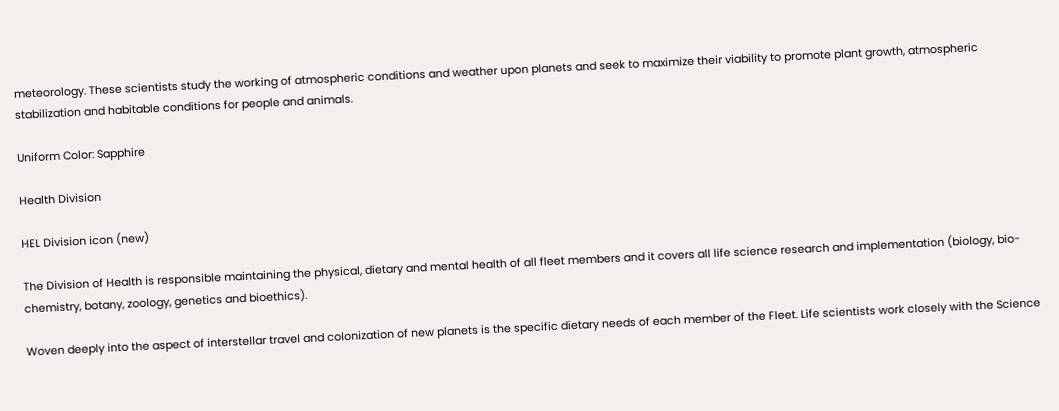meteorology. These scientists study the working of atmospheric conditions and weather upon planets and seek to maximize their viability to promote plant growth, atmospheric stabilization and habitable conditions for people and animals.

Uniform Color: Sapphire

Health Division

HEL Division icon (new)

The Division of Health is responsible maintaining the physical, dietary and mental health of all fleet members and it covers all life science research and implementation (biology, bio-chemistry, botany, zoology, genetics and bioethics).

Woven deeply into the aspect of interstellar travel and colonization of new planets is the specific dietary needs of each member of the Fleet. Life scientists work closely with the Science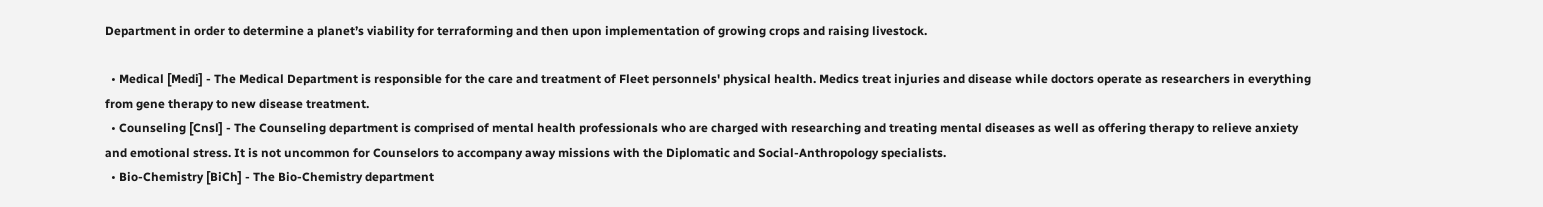Department in order to determine a planet’s viability for terraforming and then upon implementation of growing crops and raising livestock.

  • Medical [Medi] - The Medical Department is responsible for the care and treatment of Fleet personnels' physical health. Medics treat injuries and disease while doctors operate as researchers in everything from gene therapy to new disease treatment.
  • Counseling [Cnsl] - The Counseling department is comprised of mental health professionals who are charged with researching and treating mental diseases as well as offering therapy to relieve anxiety and emotional stress. It is not uncommon for Counselors to accompany away missions with the Diplomatic and Social-Anthropology specialists.
  • Bio-Chemistry [BiCh] - The Bio-Chemistry department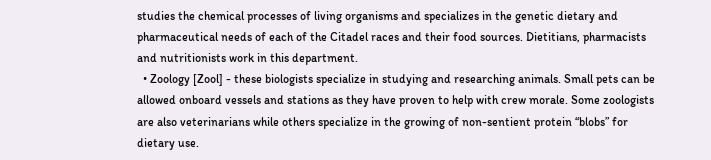studies the chemical processes of living organisms and specializes in the genetic dietary and pharmaceutical needs of each of the Citadel races and their food sources. Dietitians, pharmacists and nutritionists work in this department.
  • Zoology [Zool] - these biologists specialize in studying and researching animals. Small pets can be allowed onboard vessels and stations as they have proven to help with crew morale. Some zoologists are also veterinarians while others specialize in the growing of non-sentient protein “blobs” for dietary use.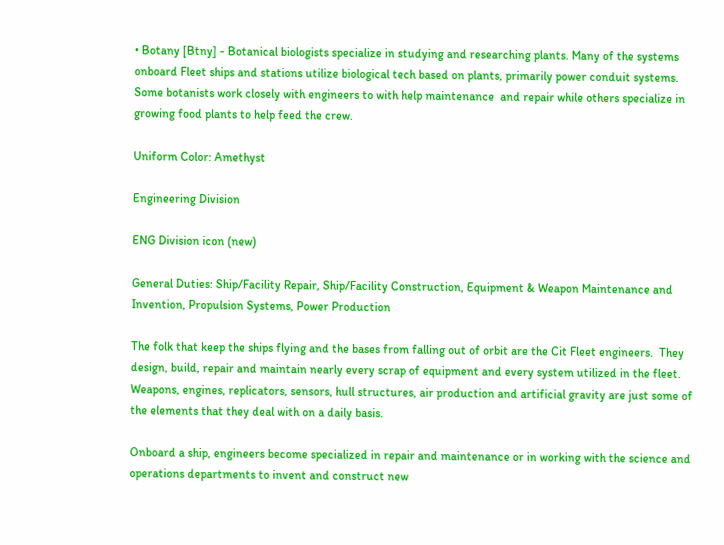• Botany [Btny] - Botanical biologists specialize in studying and researching plants. Many of the systems onboard Fleet ships and stations utilize biological tech based on plants, primarily power conduit systems. Some botanists work closely with engineers to with help maintenance  and repair while others specialize in growing food plants to help feed the crew.

Uniform Color: Amethyst

Engineering Division

ENG Division icon (new)

General Duties: Ship/Facility Repair, Ship/Facility Construction, Equipment & Weapon Maintenance and Invention, Propulsion Systems, Power Production

The folk that keep the ships flying and the bases from falling out of orbit are the Cit Fleet engineers.  They design, build, repair and maintain nearly every scrap of equipment and every system utilized in the fleet.  Weapons, engines, replicators, sensors, hull structures, air production and artificial gravity are just some of the elements that they deal with on a daily basis.

Onboard a ship, engineers become specialized in repair and maintenance or in working with the science and operations departments to invent and construct new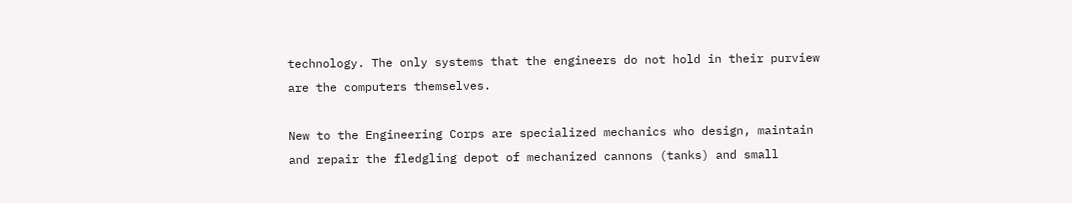technology. The only systems that the engineers do not hold in their purview are the computers themselves.

New to the Engineering Corps are specialized mechanics who design, maintain and repair the fledgling depot of mechanized cannons (tanks) and small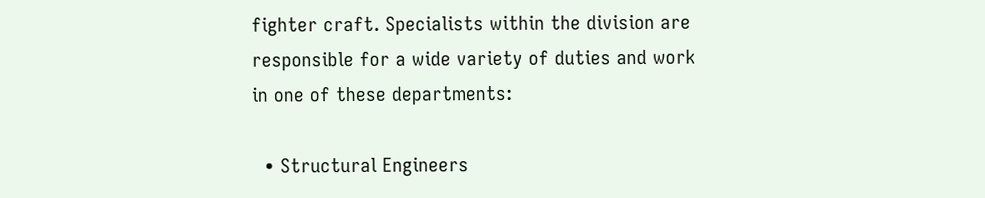fighter craft. Specialists within the division are responsible for a wide variety of duties and work in one of these departments:

  • Structural Engineers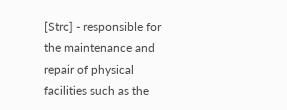[Strc] - responsible for the maintenance and repair of physical facilities such as the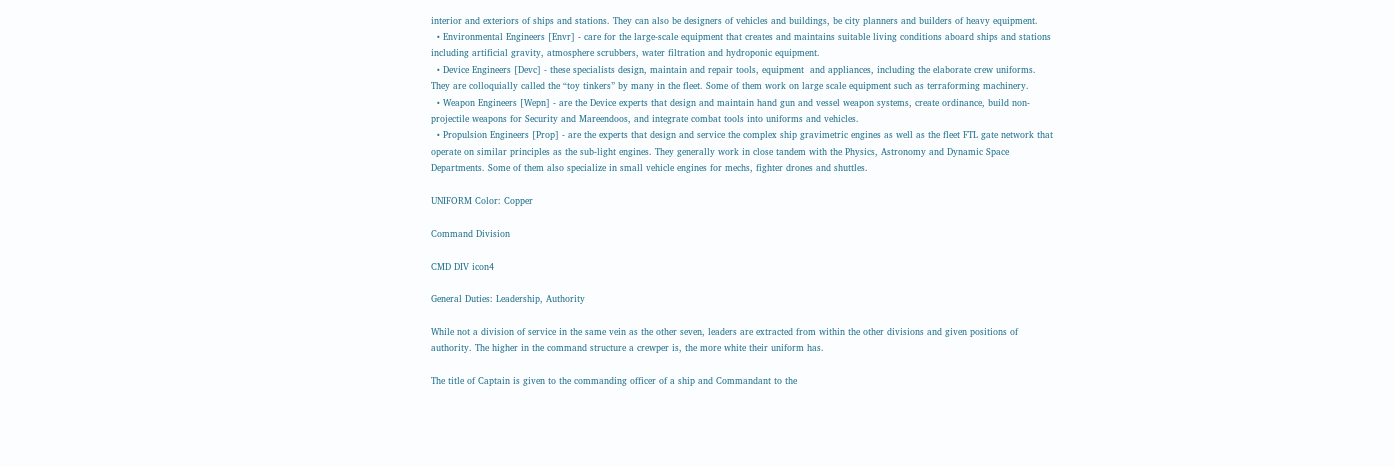interior and exteriors of ships and stations. They can also be designers of vehicles and buildings, be city planners and builders of heavy equipment.
  • Environmental Engineers [Envr] - care for the large-scale equipment that creates and maintains suitable living conditions aboard ships and stations including artificial gravity, atmosphere scrubbers, water filtration and hydroponic equipment.
  • Device Engineers [Devc] - these specialists design, maintain and repair tools, equipment  and appliances, including the elaborate crew uniforms. They are colloquially called the “toy tinkers” by many in the fleet. Some of them work on large scale equipment such as terraforming machinery.
  • Weapon Engineers [Wepn] - are the Device experts that design and maintain hand gun and vessel weapon systems, create ordinance, build non-projectile weapons for Security and Mareendoos, and integrate combat tools into uniforms and vehicles.
  • Propulsion Engineers [Prop] - are the experts that design and service the complex ship gravimetric engines as well as the fleet FTL gate network that operate on similar principles as the sub-light engines. They generally work in close tandem with the Physics, Astronomy and Dynamic Space Departments. Some of them also specialize in small vehicle engines for mechs, fighter drones and shuttles.

UNIFORM Color: Copper

Command Division

CMD DIV icon4

General Duties: Leadership, Authority

While not a division of service in the same vein as the other seven, leaders are extracted from within the other divisions and given positions of authority. The higher in the command structure a crewper is, the more white their uniform has.

The title of Captain is given to the commanding officer of a ship and Commandant to the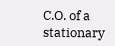C.O. of a stationary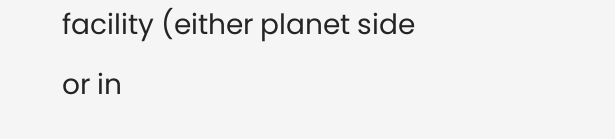facility (either planet side or in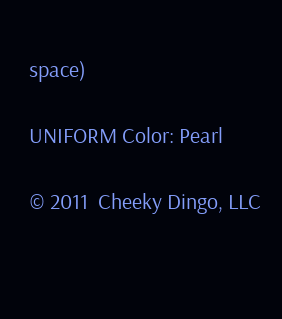space)

UNIFORM Color: Pearl

© 2011  Cheeky Dingo, LLC